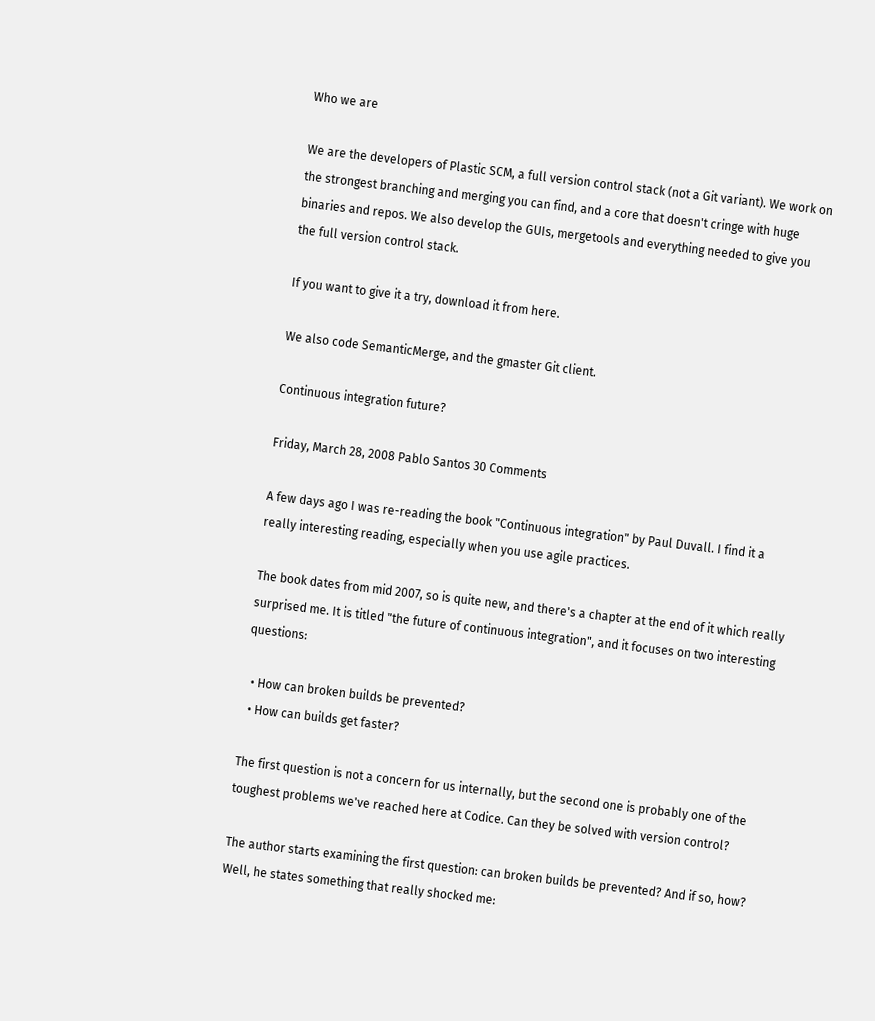Who we are

We are the developers of Plastic SCM, a full version control stack (not a Git variant). We work on the strongest branching and merging you can find, and a core that doesn't cringe with huge binaries and repos. We also develop the GUIs, mergetools and everything needed to give you the full version control stack.

If you want to give it a try, download it from here.

We also code SemanticMerge, and the gmaster Git client.

Continuous integration future?

Friday, March 28, 2008 Pablo Santos 30 Comments

A few days ago I was re-reading the book "Continuous integration" by Paul Duvall. I find it a really interesting reading, especially when you use agile practices.

The book dates from mid 2007, so is quite new, and there's a chapter at the end of it which really surprised me. It is titled "the future of continuous integration", and it focuses on two interesting questions:

  • How can broken builds be prevented?
  • How can builds get faster?

The first question is not a concern for us internally, but the second one is probably one of the toughest problems we've reached here at Codice. Can they be solved with version control?

The author starts examining the first question: can broken builds be prevented? And if so, how? Well, he states something that really shocked me: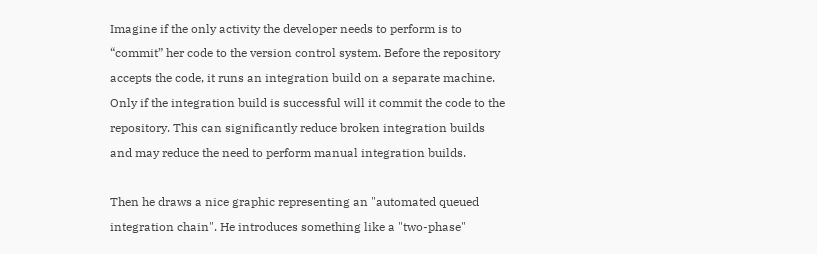Imagine if the only activity the developer needs to perform is to “commit” her code to the version control system. Before the repository accepts the code, it runs an integration build on a separate machine.
Only if the integration build is successful will it commit the code to the repository. This can significantly reduce broken integration builds and may reduce the need to perform manual integration builds.

Then he draws a nice graphic representing an "automated queued integration chain". He introduces something like a "two-phase"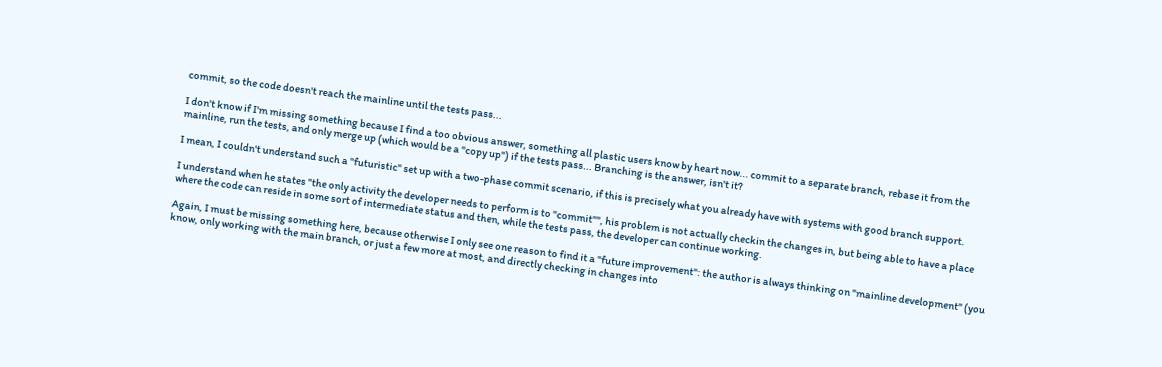commit, so the code doesn't reach the mainline until the tests pass...

I don't know if I'm missing something because I find a too obvious answer, something all plastic users know by heart now... commit to a separate branch, rebase it from the mainline, run the tests, and only merge up (which would be a "copy up") if the tests pass... Branching is the answer, isn't it?

I mean, I couldn't understand such a "futuristic" set up with a two-phase commit scenario, if this is precisely what you already have with systems with good branch support.

I understand when he states "the only activity the developer needs to perform is to "commit"", his problem is not actually checkin the changes in, but being able to have a place where the code can reside in some sort of intermediate status and then, while the tests pass, the developer can continue working.

Again, I must be missing something here, because otherwise I only see one reason to find it a "future improvement": the author is always thinking on "mainline development" (you know, only working with the main branch, or just a few more at most, and directly checking in changes into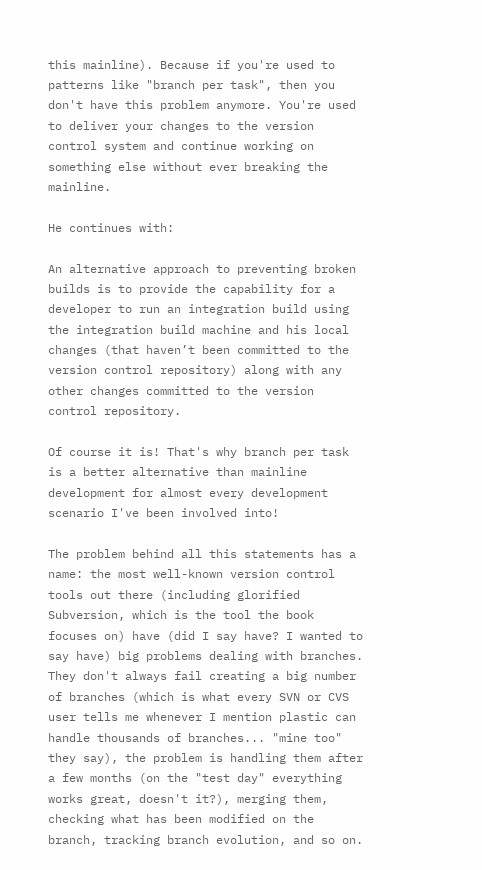this mainline). Because if you're used to patterns like "branch per task", then you don't have this problem anymore. You're used to deliver your changes to the version control system and continue working on something else without ever breaking the mainline.

He continues with:

An alternative approach to preventing broken builds is to provide the capability for a developer to run an integration build using the integration build machine and his local changes (that haven’t been committed to the version control repository) along with any other changes committed to the version control repository.

Of course it is! That's why branch per task is a better alternative than mainline development for almost every development scenario I've been involved into!

The problem behind all this statements has a name: the most well-known version control tools out there (including glorified Subversion, which is the tool the book focuses on) have (did I say have? I wanted to say have) big problems dealing with branches. They don't always fail creating a big number of branches (which is what every SVN or CVS user tells me whenever I mention plastic can handle thousands of branches... "mine too" they say), the problem is handling them after a few months (on the "test day" everything works great, doesn't it?), merging them, checking what has been modified on the branch, tracking branch evolution, and so on.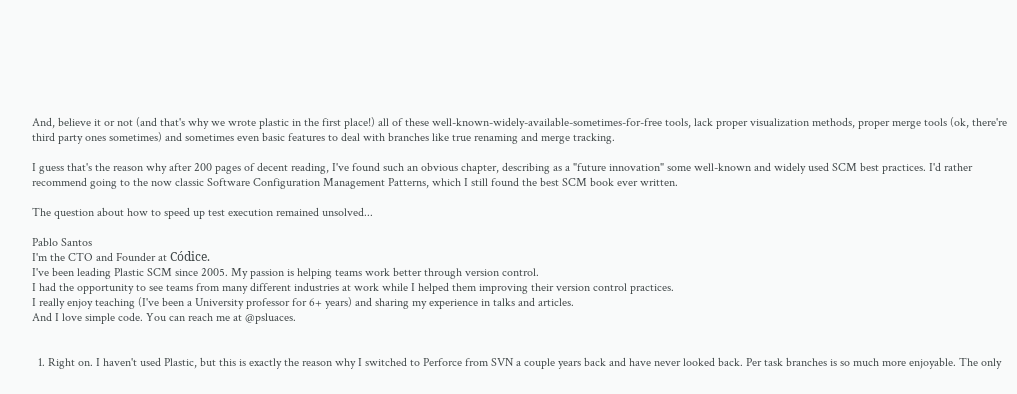And, believe it or not (and that's why we wrote plastic in the first place!) all of these well-known-widely-available-sometimes-for-free tools, lack proper visualization methods, proper merge tools (ok, there're third party ones sometimes) and sometimes even basic features to deal with branches like true renaming and merge tracking.

I guess that's the reason why after 200 pages of decent reading, I've found such an obvious chapter, describing as a "future innovation" some well-known and widely used SCM best practices. I'd rather recommend going to the now classic Software Configuration Management Patterns, which I still found the best SCM book ever written.

The question about how to speed up test execution remained unsolved...

Pablo Santos
I'm the CTO and Founder at Códice.
I've been leading Plastic SCM since 2005. My passion is helping teams work better through version control.
I had the opportunity to see teams from many different industries at work while I helped them improving their version control practices.
I really enjoy teaching (I've been a University professor for 6+ years) and sharing my experience in talks and articles.
And I love simple code. You can reach me at @psluaces.


  1. Right on. I haven't used Plastic, but this is exactly the reason why I switched to Perforce from SVN a couple years back and have never looked back. Per task branches is so much more enjoyable. The only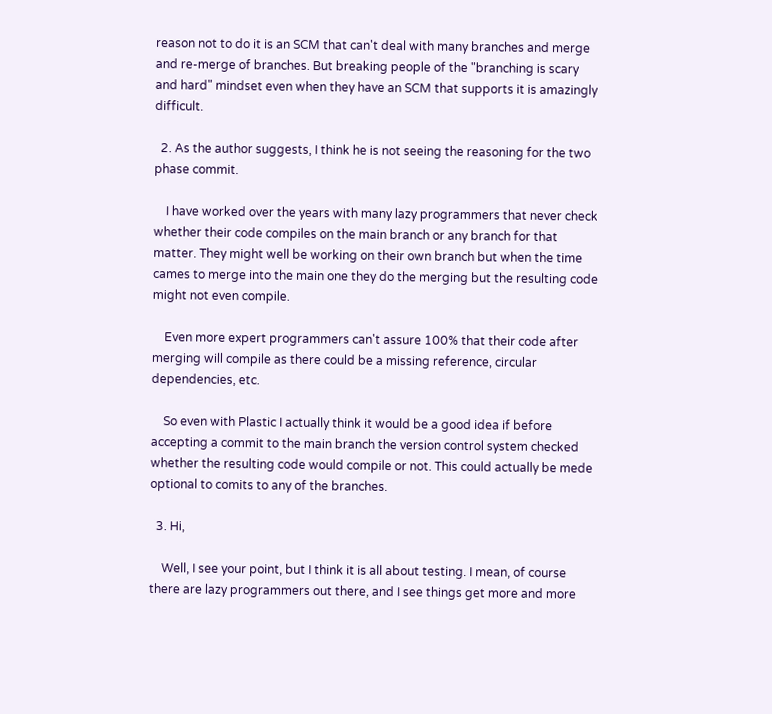reason not to do it is an SCM that can't deal with many branches and merge and re-merge of branches. But breaking people of the "branching is scary and hard" mindset even when they have an SCM that supports it is amazingly difficult.

  2. As the author suggests, I think he is not seeing the reasoning for the two phase commit.

    I have worked over the years with many lazy programmers that never check whether their code compiles on the main branch or any branch for that matter. They might well be working on their own branch but when the time cames to merge into the main one they do the merging but the resulting code might not even compile.

    Even more expert programmers can't assure 100% that their code after merging will compile as there could be a missing reference, circular dependencies, etc.

    So even with Plastic I actually think it would be a good idea if before accepting a commit to the main branch the version control system checked whether the resulting code would compile or not. This could actually be mede optional to comits to any of the branches.

  3. Hi,

    Well, I see your point, but I think it is all about testing. I mean, of course there are lazy programmers out there, and I see things get more and more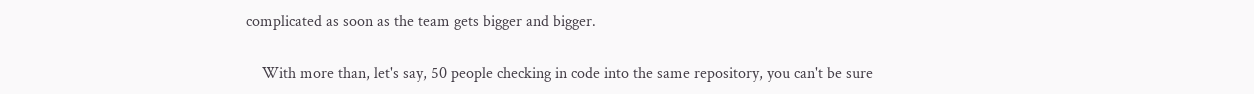complicated as soon as the team gets bigger and bigger.

    With more than, let's say, 50 people checking in code into the same repository, you can't be sure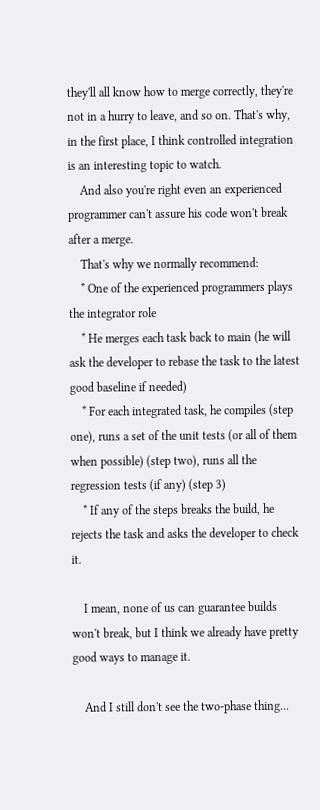they'll all know how to merge correctly, they're not in a hurry to leave, and so on. That's why, in the first place, I think controlled integration is an interesting topic to watch.
    And also you're right even an experienced programmer can't assure his code won't break after a merge.
    That's why we normally recommend:
    * One of the experienced programmers plays the integrator role
    * He merges each task back to main (he will ask the developer to rebase the task to the latest good baseline if needed)
    * For each integrated task, he compiles (step one), runs a set of the unit tests (or all of them when possible) (step two), runs all the regression tests (if any) (step 3)
    * If any of the steps breaks the build, he rejects the task and asks the developer to check it.

    I mean, none of us can guarantee builds won't break, but I think we already have pretty good ways to manage it.

    And I still don't see the two-phase thing...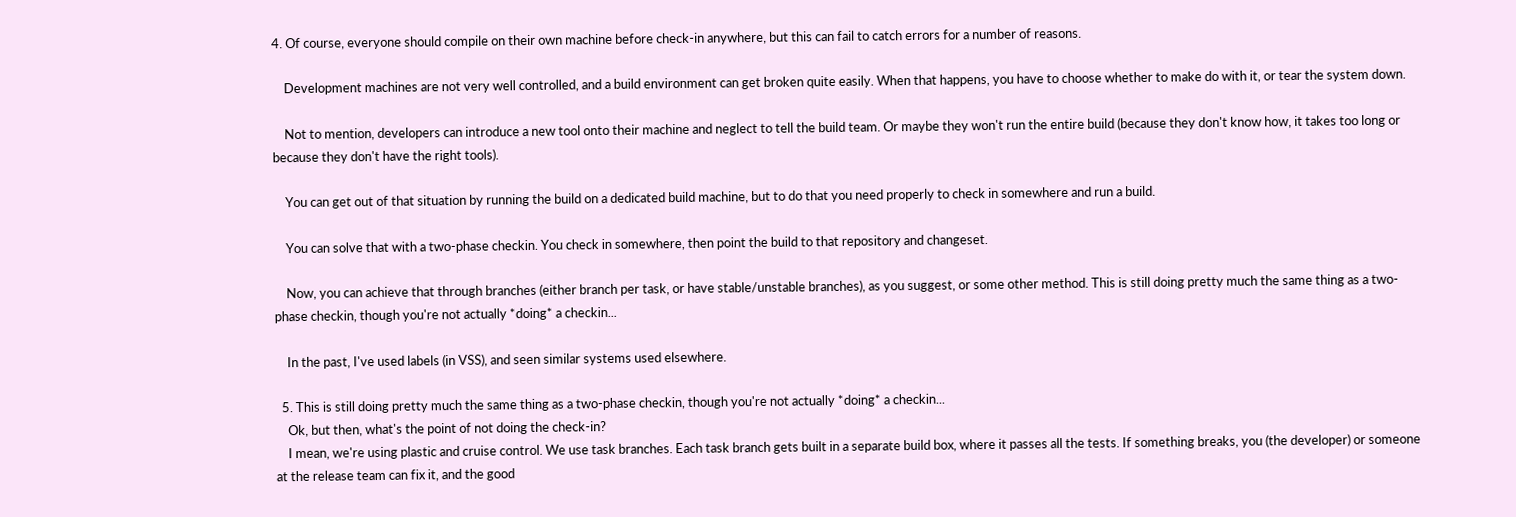4. Of course, everyone should compile on their own machine before check-in anywhere, but this can fail to catch errors for a number of reasons.

    Development machines are not very well controlled, and a build environment can get broken quite easily. When that happens, you have to choose whether to make do with it, or tear the system down.

    Not to mention, developers can introduce a new tool onto their machine and neglect to tell the build team. Or maybe they won't run the entire build (because they don't know how, it takes too long or because they don't have the right tools).

    You can get out of that situation by running the build on a dedicated build machine, but to do that you need properly to check in somewhere and run a build.

    You can solve that with a two-phase checkin. You check in somewhere, then point the build to that repository and changeset.

    Now, you can achieve that through branches (either branch per task, or have stable/unstable branches), as you suggest, or some other method. This is still doing pretty much the same thing as a two-phase checkin, though you're not actually *doing* a checkin...

    In the past, I've used labels (in VSS), and seen similar systems used elsewhere.

  5. This is still doing pretty much the same thing as a two-phase checkin, though you're not actually *doing* a checkin...
    Ok, but then, what's the point of not doing the check-in?
    I mean, we're using plastic and cruise control. We use task branches. Each task branch gets built in a separate build box, where it passes all the tests. If something breaks, you (the developer) or someone at the release team can fix it, and the good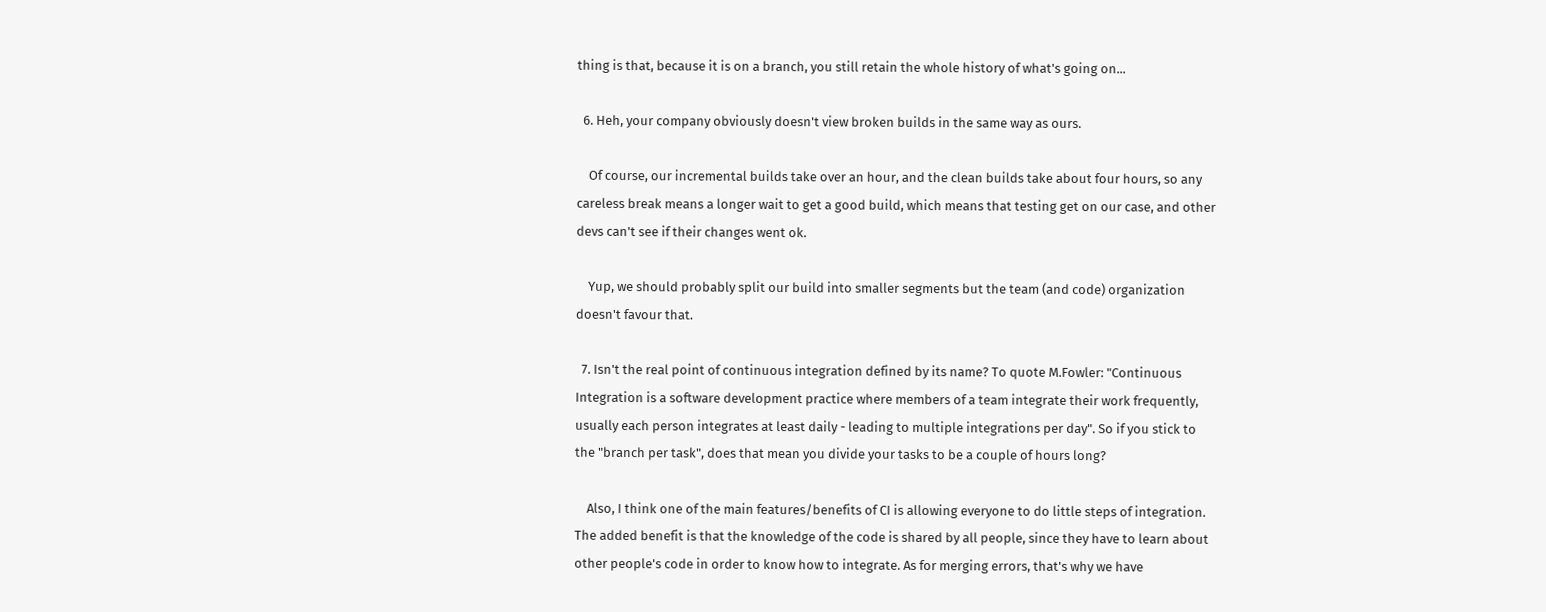thing is that, because it is on a branch, you still retain the whole history of what's going on...

  6. Heh, your company obviously doesn't view broken builds in the same way as ours.

    Of course, our incremental builds take over an hour, and the clean builds take about four hours, so any careless break means a longer wait to get a good build, which means that testing get on our case, and other devs can't see if their changes went ok.

    Yup, we should probably split our build into smaller segments but the team (and code) organization doesn't favour that.

  7. Isn't the real point of continuous integration defined by its name? To quote M.Fowler: "Continuous Integration is a software development practice where members of a team integrate their work frequently, usually each person integrates at least daily - leading to multiple integrations per day". So if you stick to the "branch per task", does that mean you divide your tasks to be a couple of hours long?

    Also, I think one of the main features/benefits of CI is allowing everyone to do little steps of integration. The added benefit is that the knowledge of the code is shared by all people, since they have to learn about other people's code in order to know how to integrate. As for merging errors, that's why we have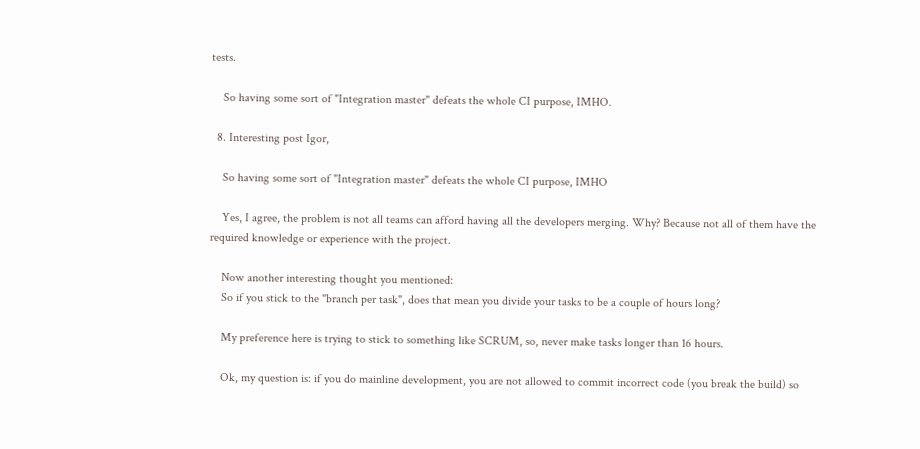tests.

    So having some sort of "Integration master" defeats the whole CI purpose, IMHO.

  8. Interesting post Igor,

    So having some sort of "Integration master" defeats the whole CI purpose, IMHO

    Yes, I agree, the problem is not all teams can afford having all the developers merging. Why? Because not all of them have the required knowledge or experience with the project.

    Now another interesting thought you mentioned:
    So if you stick to the "branch per task", does that mean you divide your tasks to be a couple of hours long?

    My preference here is trying to stick to something like SCRUM, so, never make tasks longer than 16 hours.

    Ok, my question is: if you do mainline development, you are not allowed to commit incorrect code (you break the build) so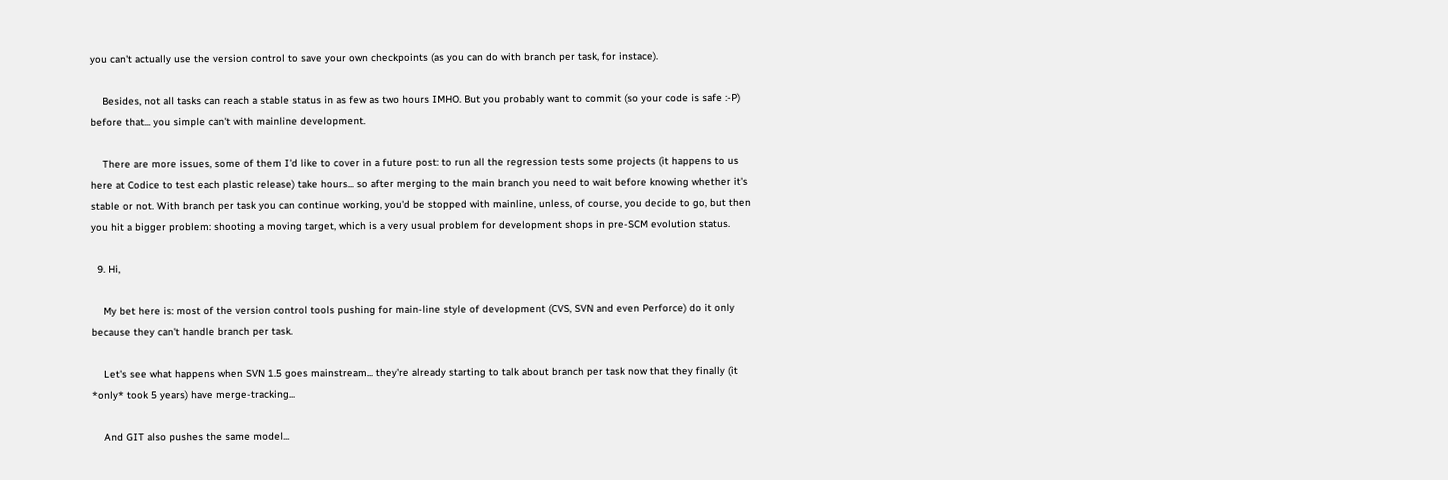you can't actually use the version control to save your own checkpoints (as you can do with branch per task, for instace).

    Besides, not all tasks can reach a stable status in as few as two hours IMHO. But you probably want to commit (so your code is safe :-P) before that... you simple can't with mainline development.

    There are more issues, some of them I'd like to cover in a future post: to run all the regression tests some projects (it happens to us here at Codice to test each plastic release) take hours... so after merging to the main branch you need to wait before knowing whether it's stable or not. With branch per task you can continue working, you'd be stopped with mainline, unless, of course, you decide to go, but then you hit a bigger problem: shooting a moving target, which is a very usual problem for development shops in pre-SCM evolution status.

  9. Hi,

    My bet here is: most of the version control tools pushing for main-line style of development (CVS, SVN and even Perforce) do it only because they can't handle branch per task.

    Let's see what happens when SVN 1.5 goes mainstream... they're already starting to talk about branch per task now that they finally (it *only* took 5 years) have merge-tracking...

    And GIT also pushes the same model...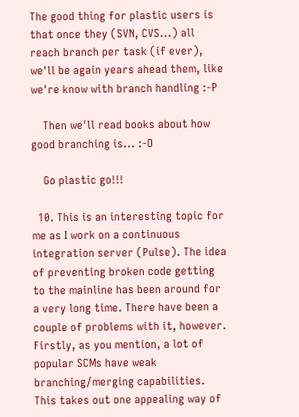The good thing for plastic users is that once they (SVN, CVS...) all reach branch per task (if ever), we'll be again years ahead them, like we're know with branch handling :-P

    Then we'll read books about how good branching is... :-O

    Go plastic go!!!

  10. This is an interesting topic for me as I work on a continuous integration server (Pulse). The idea of preventing broken code getting to the mainline has been around for a very long time. There have been a couple of problems with it, however. Firstly, as you mention, a lot of popular SCMs have weak branching/merging capabilities. This takes out one appealing way of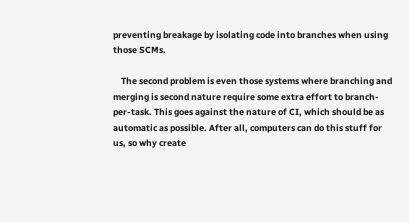preventing breakage by isolating code into branches when using those SCMs.

    The second problem is even those systems where branching and merging is second nature require some extra effort to branch-per-task. This goes against the nature of CI, which should be as automatic as possible. After all, computers can do this stuff for us, so why create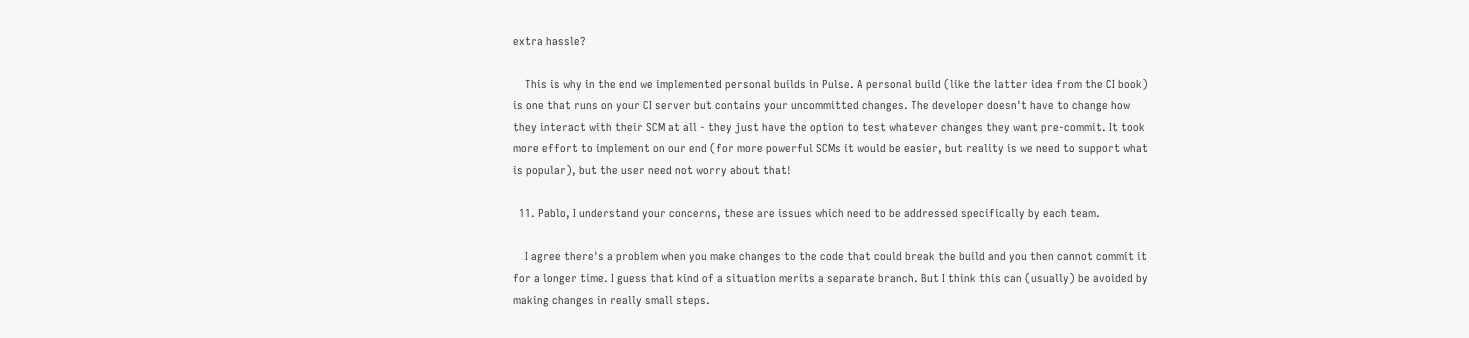extra hassle?

    This is why in the end we implemented personal builds in Pulse. A personal build (like the latter idea from the CI book) is one that runs on your CI server but contains your uncommitted changes. The developer doesn't have to change how they interact with their SCM at all - they just have the option to test whatever changes they want pre-commit. It took more effort to implement on our end (for more powerful SCMs it would be easier, but reality is we need to support what is popular), but the user need not worry about that!

  11. Pablo, I understand your concerns, these are issues which need to be addressed specifically by each team.

    I agree there's a problem when you make changes to the code that could break the build and you then cannot commit it for a longer time. I guess that kind of a situation merits a separate branch. But I think this can (usually) be avoided by making changes in really small steps.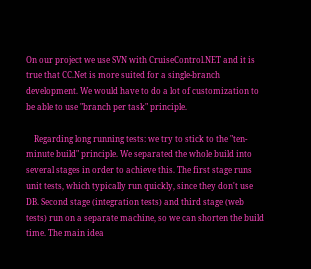On our project we use SVN with CruiseControl.NET and it is true that CC.Net is more suited for a single-branch development. We would have to do a lot of customization to be able to use "branch per task" principle.

    Regarding long running tests: we try to stick to the "ten-minute build" principle. We separated the whole build into several stages in order to achieve this. The first stage runs unit tests, which typically run quickly, since they don't use DB. Second stage (integration tests) and third stage (web tests) run on a separate machine, so we can shorten the build time. The main idea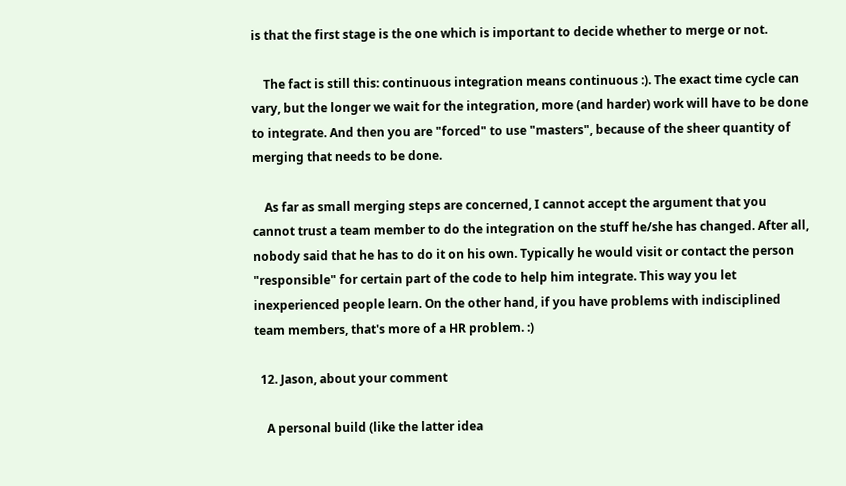is that the first stage is the one which is important to decide whether to merge or not.

    The fact is still this: continuous integration means continuous :). The exact time cycle can vary, but the longer we wait for the integration, more (and harder) work will have to be done to integrate. And then you are "forced" to use "masters", because of the sheer quantity of merging that needs to be done.

    As far as small merging steps are concerned, I cannot accept the argument that you cannot trust a team member to do the integration on the stuff he/she has changed. After all, nobody said that he has to do it on his own. Typically he would visit or contact the person "responsible" for certain part of the code to help him integrate. This way you let inexperienced people learn. On the other hand, if you have problems with indisciplined team members, that's more of a HR problem. :)

  12. Jason, about your comment

    A personal build (like the latter idea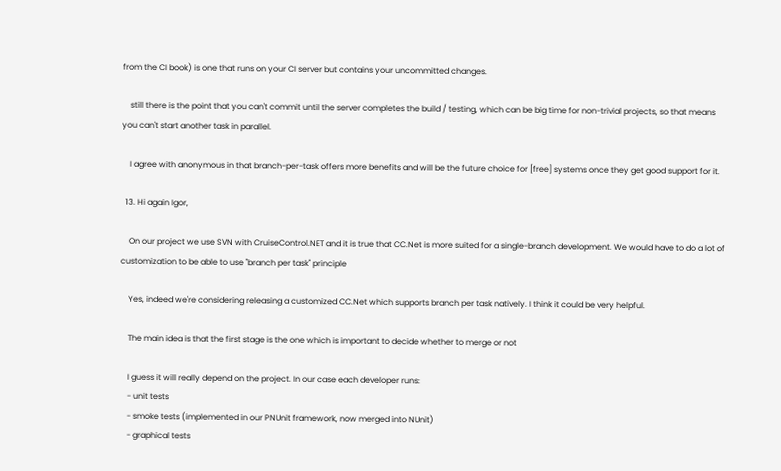from the CI book) is one that runs on your CI server but contains your uncommitted changes.

    still there is the point that you can't commit until the server completes the build / testing, which can be big time for non-trivial projects, so that means you can't start another task in parallel.

    I agree with anonymous in that branch-per-task offers more benefits and will be the future choice for [free] systems once they get good support for it.

  13. Hi again Igor,

    On our project we use SVN with CruiseControl.NET and it is true that CC.Net is more suited for a single-branch development. We would have to do a lot of customization to be able to use "branch per task" principle

    Yes, indeed we're considering releasing a customized CC.Net which supports branch per task natively. I think it could be very helpful.

    The main idea is that the first stage is the one which is important to decide whether to merge or not

    I guess it will really depend on the project. In our case each developer runs:
    - unit tests
    - smoke tests (implemented in our PNUnit framework, now merged into NUnit)
    - graphical tests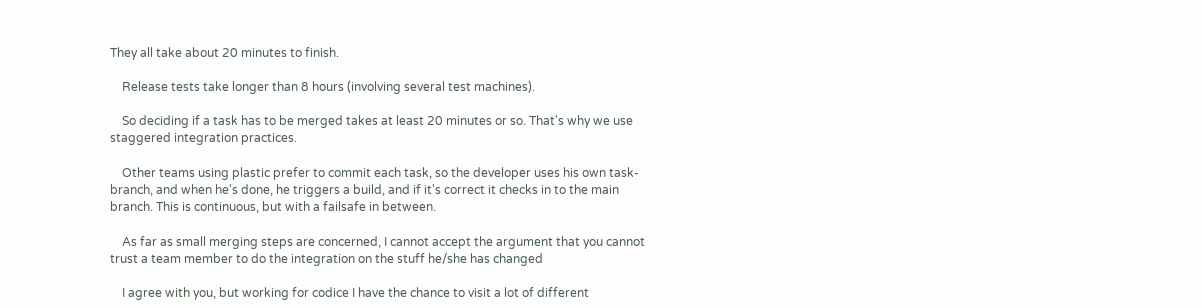They all take about 20 minutes to finish.

    Release tests take longer than 8 hours (involving several test machines).

    So deciding if a task has to be merged takes at least 20 minutes or so. That's why we use staggered integration practices.

    Other teams using plastic prefer to commit each task, so the developer uses his own task-branch, and when he's done, he triggers a build, and if it's correct it checks in to the main branch. This is continuous, but with a failsafe in between.

    As far as small merging steps are concerned, I cannot accept the argument that you cannot trust a team member to do the integration on the stuff he/she has changed

    I agree with you, but working for codice I have the chance to visit a lot of different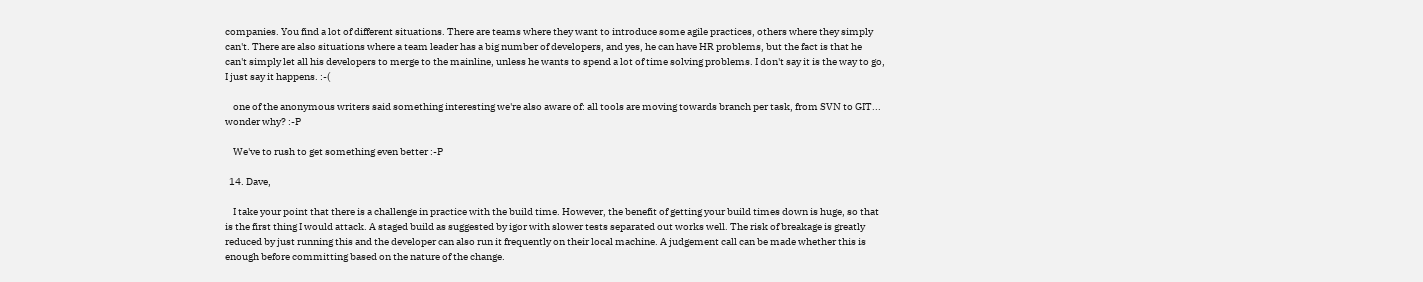companies. You find a lot of different situations. There are teams where they want to introduce some agile practices, others where they simply can't. There are also situations where a team leader has a big number of developers, and yes, he can have HR problems, but the fact is that he can't simply let all his developers to merge to the mainline, unless he wants to spend a lot of time solving problems. I don't say it is the way to go, I just say it happens. :-(

    one of the anonymous writers said something interesting we're also aware of: all tools are moving towards branch per task, from SVN to GIT... wonder why? :-P

    We've to rush to get something even better :-P

  14. Dave,

    I take your point that there is a challenge in practice with the build time. However, the benefit of getting your build times down is huge, so that is the first thing I would attack. A staged build as suggested by igor with slower tests separated out works well. The risk of breakage is greatly reduced by just running this and the developer can also run it frequently on their local machine. A judgement call can be made whether this is enough before committing based on the nature of the change.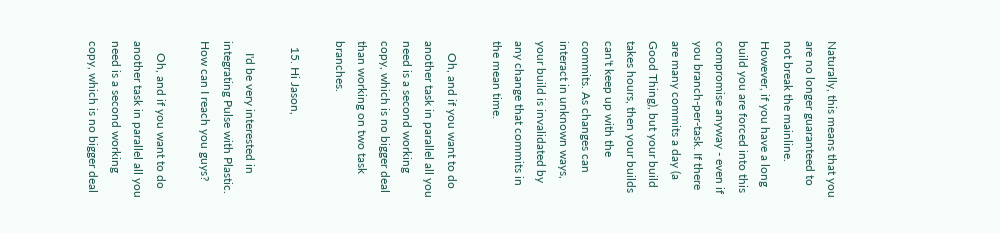Naturally, this means that you are no longer guaranteed to not break the mainline. However, if you have a long build you are forced into this compromise anyway - even if you branch-per-task. If there are many commits a day (a Good Thing), but your build takes hours, then your builds can't keep up with the commits. As changes can interact in unknown ways, your build is invalidated by any change that commits in the mean time.

    Oh, and if you want to do another task in parallel all you need is a second working copy, which is no bigger deal than working on two task branches.

  15. Hi Jason,

    I'd be very interested in integrating Pulse with Plastic. How can I reach you guys?

    Oh, and if you want to do another task in parallel all you need is a second working copy, which is no bigger deal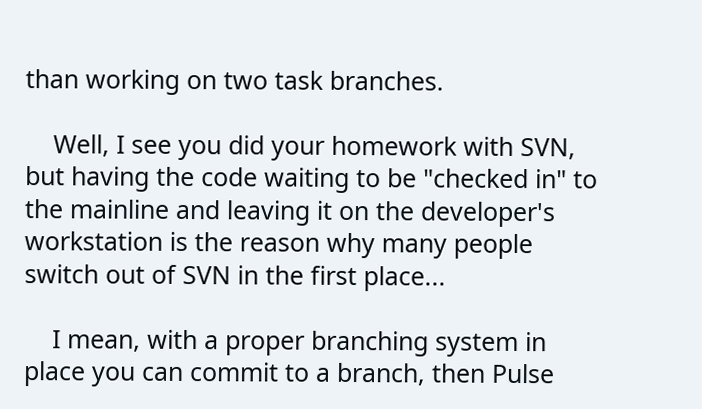than working on two task branches.

    Well, I see you did your homework with SVN, but having the code waiting to be "checked in" to the mainline and leaving it on the developer's workstation is the reason why many people switch out of SVN in the first place...

    I mean, with a proper branching system in place you can commit to a branch, then Pulse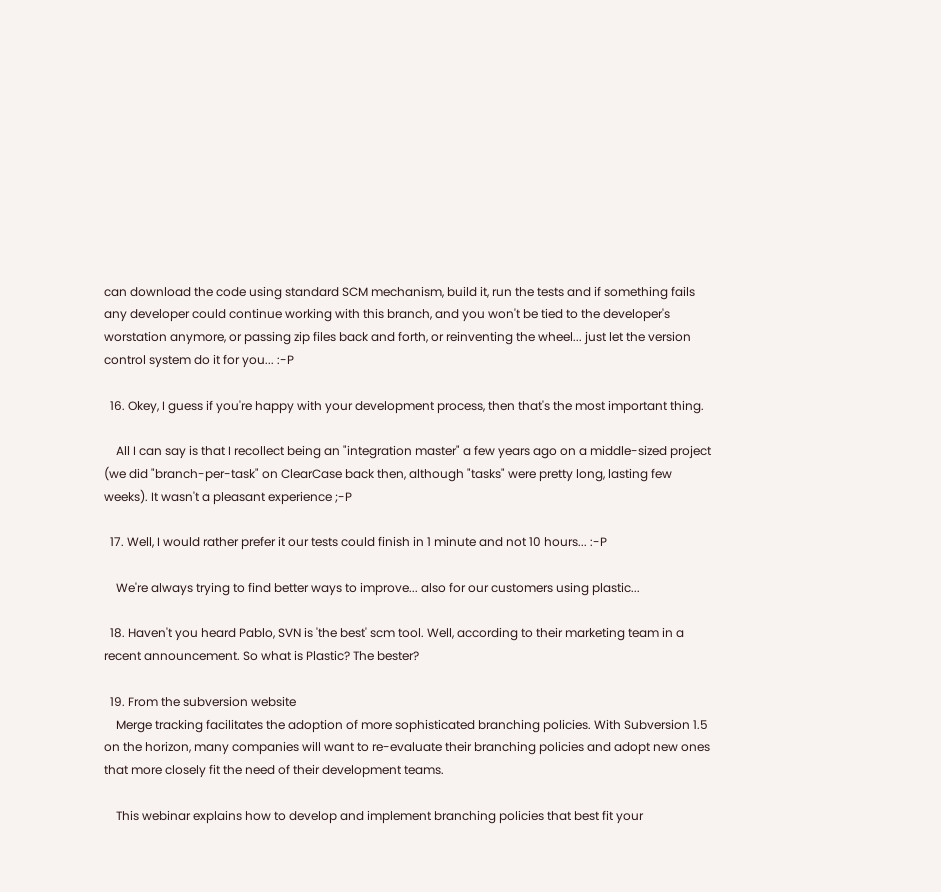can download the code using standard SCM mechanism, build it, run the tests and if something fails any developer could continue working with this branch, and you won't be tied to the developer's worstation anymore, or passing zip files back and forth, or reinventing the wheel... just let the version control system do it for you... :-P

  16. Okey, I guess if you're happy with your development process, then that's the most important thing.

    All I can say is that I recollect being an "integration master" a few years ago on a middle-sized project (we did "branch-per-task" on ClearCase back then, although "tasks" were pretty long, lasting few weeks). It wasn't a pleasant experience ;-P

  17. Well, I would rather prefer it our tests could finish in 1 minute and not 10 hours... :-P

    We're always trying to find better ways to improve... also for our customers using plastic...

  18. Haven't you heard Pablo, SVN is 'the best' scm tool. Well, according to their marketing team in a recent announcement. So what is Plastic? The bester?

  19. From the subversion website
    Merge tracking facilitates the adoption of more sophisticated branching policies. With Subversion 1.5 on the horizon, many companies will want to re-evaluate their branching policies and adopt new ones that more closely fit the need of their development teams.

    This webinar explains how to develop and implement branching policies that best fit your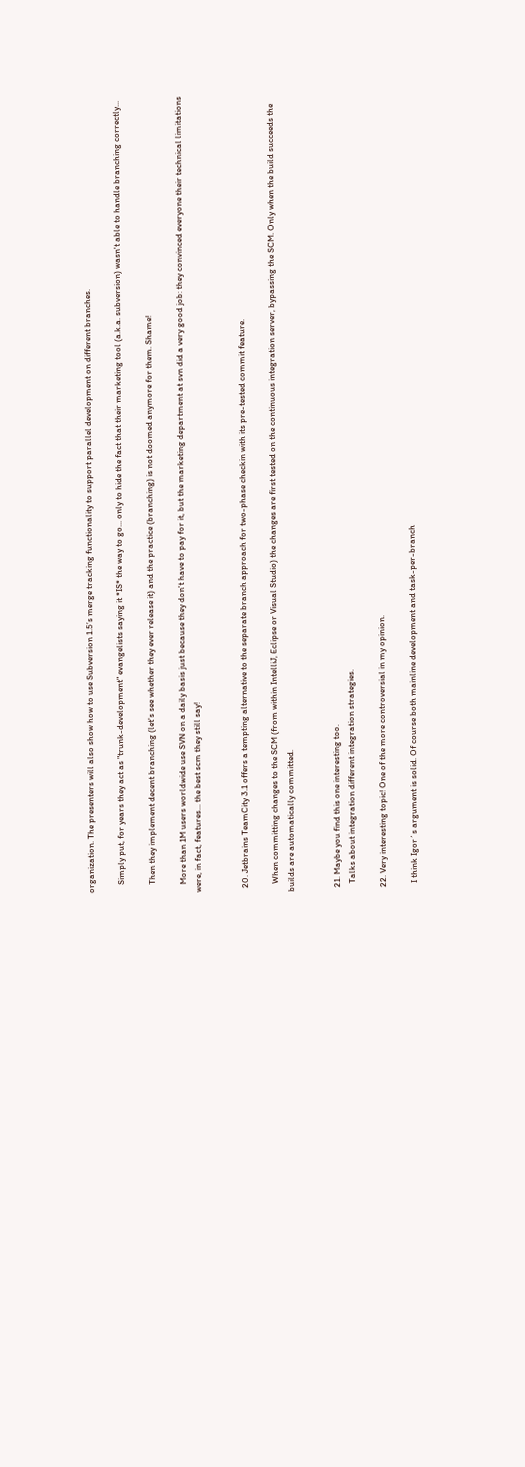organization. The presenters will also show how to use Subversion 1.5’s merge tracking functionality to support parallel development on different branches.

    Simply put, for years they act as "trunk-development" evangelists saying it *IS* the way to go... only to hide the fact that their marketing tool (a.k.a. subversion) wasn't able to handle branching correctly...

    Then they implement decent branching (let's see whether they ever release it) and the practice (branching) is not doomed anymore for them. Shame!

    More than 1M users worldwide use SVN on a daily basis just because they don't have to pay for it, but the marketing department at svn did a very good job: they convinced everyone their technical limitations were, in fact, features... the best scm they still say!


  20. Jetbrains TeamCity 3.1 offers a tempting alternative to the separate branch approach for two-phase checkin with its pre-tested commit feature.

    When committing changes to the SCM (from within IntelliJ, Eclipse or Visual Studio) the changes are first tested on the continuous integration server, bypassing the SCM. Only when the build succeeds the builds are automatically committed.


  21. Maybe you find this one interesting too.
    Talks about integration different integration strategies.

  22. Very interesting topic! One of the more controversial in my opinion.

    I think Igor´s argument is solid. Of course both mainline development and task-per-branch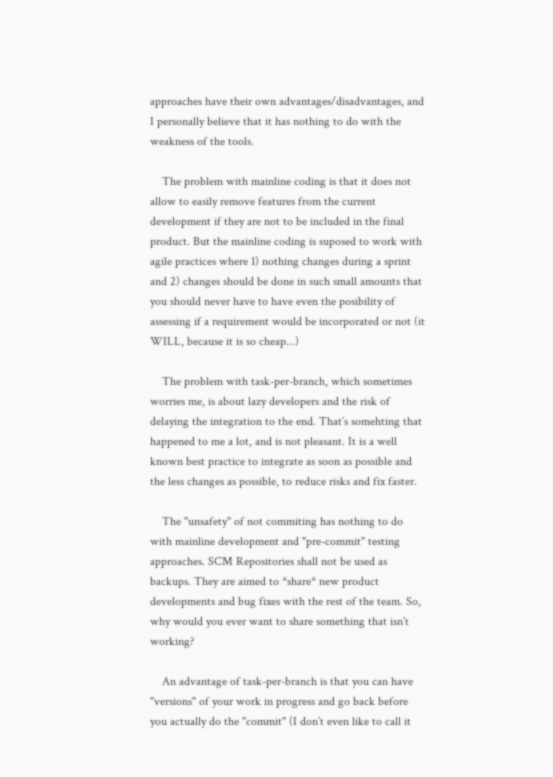approaches have their own advantages/disadvantages, and I personally believe that it has nothing to do with the weakness of the tools.

    The problem with mainline coding is that it does not allow to easily remove features from the current development if they are not to be included in the final product. But the mainline coding is suposed to work with agile practices where 1) nothing changes during a sprint and 2) changes should be done in such small amounts that you should never have to have even the posibility of assessing if a requirement would be incorporated or not (it WILL, because it is so cheap...)

    The problem with task-per-branch, which sometimes worries me, is about lazy developers and the risk of delaying the integration to the end. That´s somehting that happened to me a lot, and is not pleasant. It is a well known best practice to integrate as soon as possible and the less changes as possible, to reduce risks and fix faster.

    The "unsafety" of not commiting has nothing to do with mainline development and "pre-commit" testing approaches. SCM Repositories shall not be used as backups. They are aimed to *share* new product developments and bug fixes with the rest of the team. So, why would you ever want to share something that isn´t working?

    An advantage of task-per-branch is that you can have "versions" of your work in progress and go back before you actually do the "commit" (I don´t even like to call it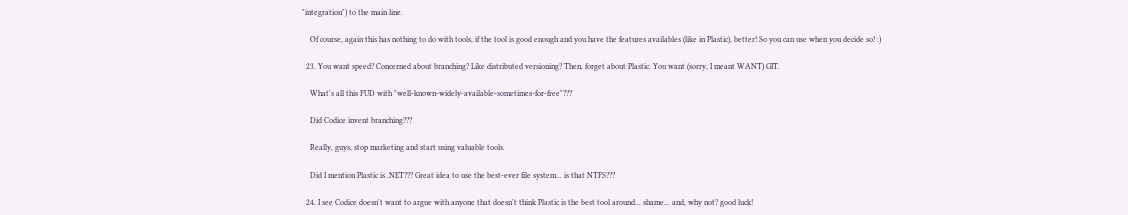"integration") to the main line.

    Of course, again this has nothing to do with tools, if the tool is good enough and you have the features availables (like in Plastic), better! So you can use when you decide so! :)

  23. You want speed? Concerned about branching? Like distributed versioning? Then, forget about Plastic. You want (sorry, I meant WANT) GIT.

    What's all this FUD with "well-known-widely-available-sometimes-for-free"???

    Did Codice invent branching???

    Really, guys, stop marketing and start using valuable tools.

    Did I mention Plastic is .NET??? Great idea to use the best-ever file system... is that NTFS???

  24. I see Codice doesn't want to argue with anyone that doesn't think Plastic is the best tool around... shame... and, why not? good luck!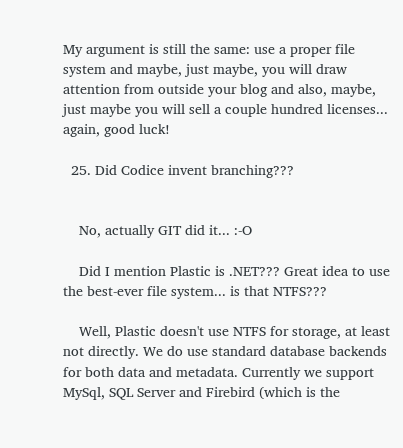My argument is still the same: use a proper file system and maybe, just maybe, you will draw attention from outside your blog and also, maybe, just maybe you will sell a couple hundred licenses... again, good luck!

  25. Did Codice invent branching???


    No, actually GIT did it... :-O

    Did I mention Plastic is .NET??? Great idea to use the best-ever file system... is that NTFS???

    Well, Plastic doesn't use NTFS for storage, at least not directly. We do use standard database backends for both data and metadata. Currently we support MySql, SQL Server and Firebird (which is the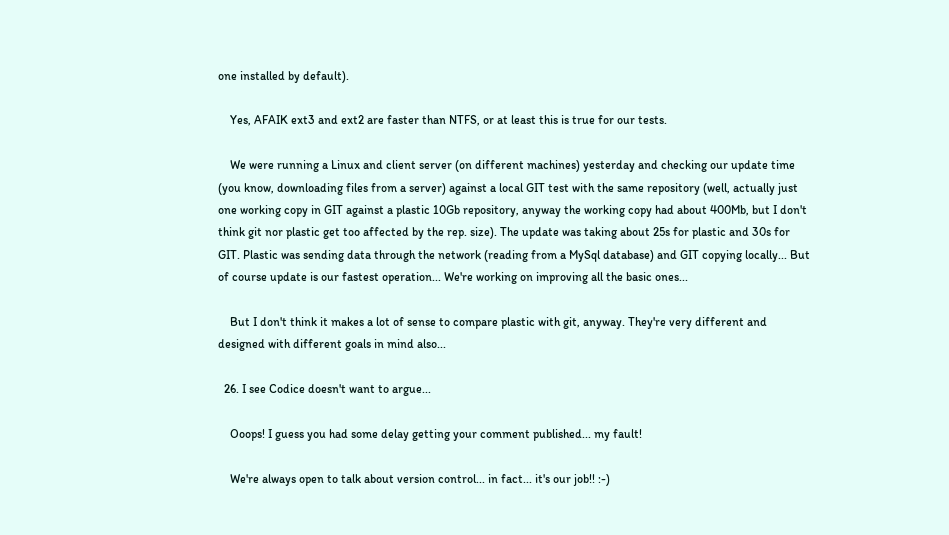one installed by default).

    Yes, AFAIK ext3 and ext2 are faster than NTFS, or at least this is true for our tests.

    We were running a Linux and client server (on different machines) yesterday and checking our update time (you know, downloading files from a server) against a local GIT test with the same repository (well, actually just one working copy in GIT against a plastic 10Gb repository, anyway the working copy had about 400Mb, but I don't think git nor plastic get too affected by the rep. size). The update was taking about 25s for plastic and 30s for GIT. Plastic was sending data through the network (reading from a MySql database) and GIT copying locally... But of course update is our fastest operation... We're working on improving all the basic ones...

    But I don't think it makes a lot of sense to compare plastic with git, anyway. They're very different and designed with different goals in mind also...

  26. I see Codice doesn't want to argue...

    Ooops! I guess you had some delay getting your comment published... my fault!

    We're always open to talk about version control... in fact... it's our job!! :-)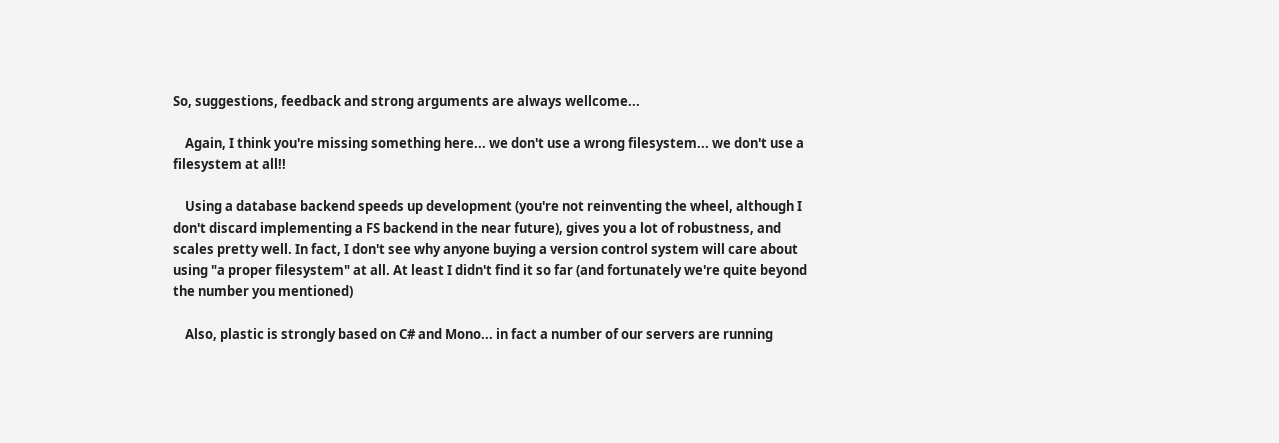So, suggestions, feedback and strong arguments are always wellcome...

    Again, I think you're missing something here... we don't use a wrong filesystem... we don't use a filesystem at all!!

    Using a database backend speeds up development (you're not reinventing the wheel, although I don't discard implementing a FS backend in the near future), gives you a lot of robustness, and scales pretty well. In fact, I don't see why anyone buying a version control system will care about using "a proper filesystem" at all. At least I didn't find it so far (and fortunately we're quite beyond the number you mentioned)

    Also, plastic is strongly based on C# and Mono... in fact a number of our servers are running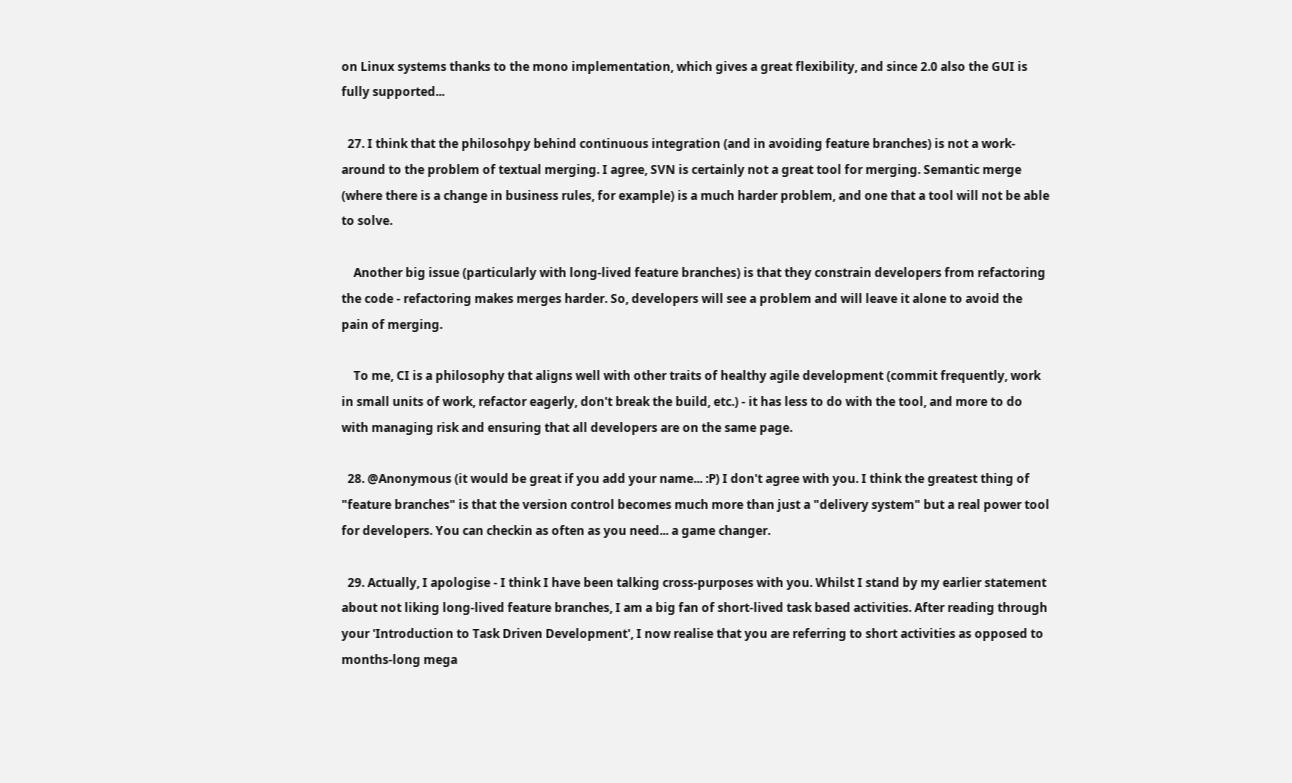on Linux systems thanks to the mono implementation, which gives a great flexibility, and since 2.0 also the GUI is fully supported...

  27. I think that the philosohpy behind continuous integration (and in avoiding feature branches) is not a work-around to the problem of textual merging. I agree, SVN is certainly not a great tool for merging. Semantic merge (where there is a change in business rules, for example) is a much harder problem, and one that a tool will not be able to solve.

    Another big issue (particularly with long-lived feature branches) is that they constrain developers from refactoring the code - refactoring makes merges harder. So, developers will see a problem and will leave it alone to avoid the pain of merging.

    To me, CI is a philosophy that aligns well with other traits of healthy agile development (commit frequently, work in small units of work, refactor eagerly, don't break the build, etc.) - it has less to do with the tool, and more to do with managing risk and ensuring that all developers are on the same page.

  28. @Anonymous (it would be great if you add your name... :P) I don't agree with you. I think the greatest thing of "feature branches" is that the version control becomes much more than just a "delivery system" but a real power tool for developers. You can checkin as often as you need... a game changer.

  29. Actually, I apologise - I think I have been talking cross-purposes with you. Whilst I stand by my earlier statement about not liking long-lived feature branches, I am a big fan of short-lived task based activities. After reading through your 'Introduction to Task Driven Development', I now realise that you are referring to short activities as opposed to months-long mega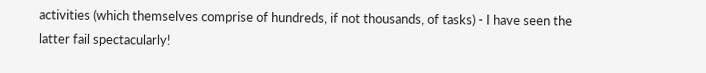activities (which themselves comprise of hundreds, if not thousands, of tasks) - I have seen the latter fail spectacularly!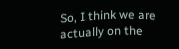So, I think we are actually on the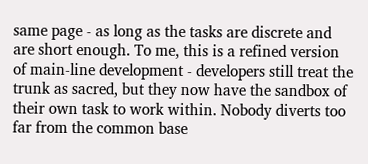same page - as long as the tasks are discrete and are short enough. To me, this is a refined version of main-line development - developers still treat the trunk as sacred, but they now have the sandbox of their own task to work within. Nobody diverts too far from the common base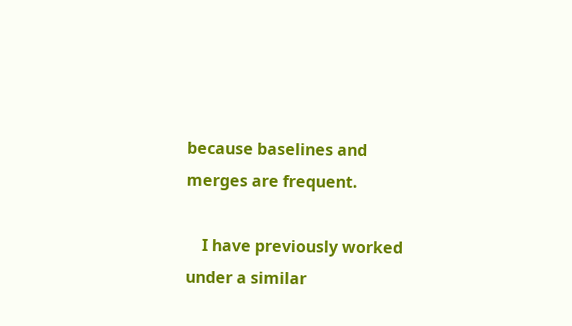because baselines and merges are frequent.

    I have previously worked under a similar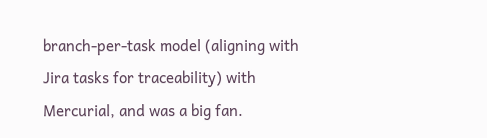branch-per-task model (aligning with Jira tasks for traceability) with Mercurial, and was a big fan.